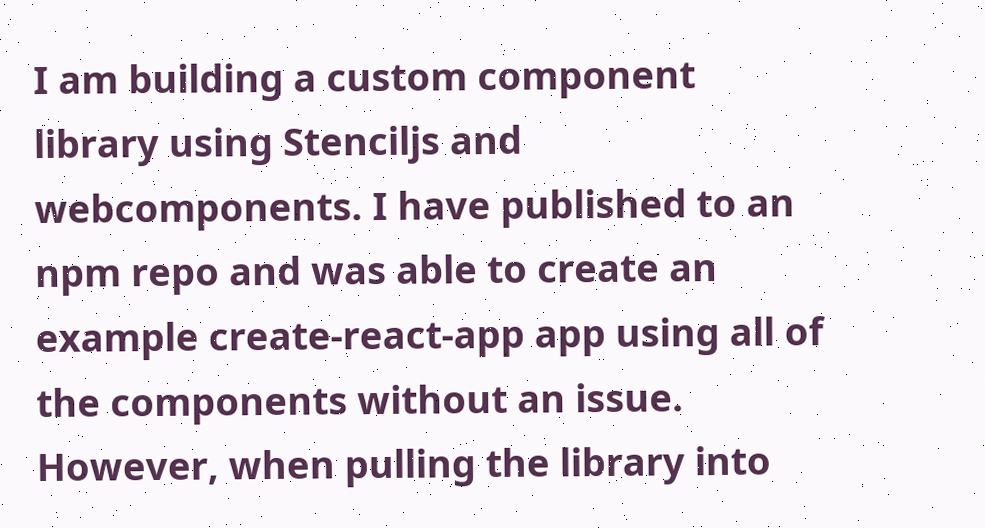I am building a custom component library using Stenciljs and webcomponents. I have published to an npm repo and was able to create an example create-react-app app using all of the components without an issue. However, when pulling the library into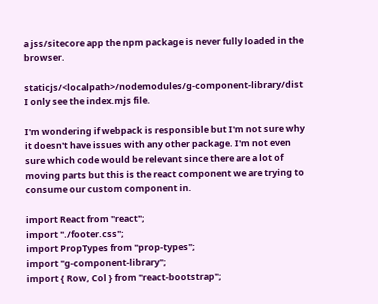a jss/sitecore app the npm package is never fully loaded in the browser.

staticjs/<localpath>/nodemodules/g-component-library/dist I only see the index.mjs file.

I'm wondering if webpack is responsible but I'm not sure why it doesn't have issues with any other package. I'm not even sure which code would be relevant since there are a lot of moving parts but this is the react component we are trying to consume our custom component in.

import React from "react";
import "./footer.css";
import PropTypes from "prop-types";
import "g-component-library";
import { Row, Col } from "react-bootstrap";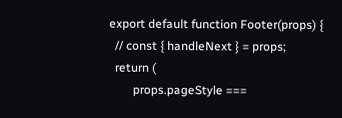export default function Footer(props) {
  // const { handleNext } = props;
  return (
        props.pageStyle ===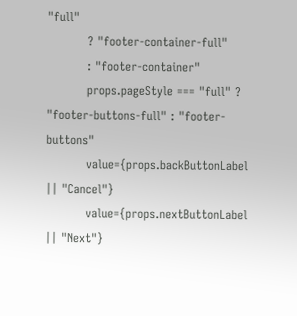"full"
          ? "footer-container-full"
          : "footer-container"
          props.pageStyle === "full" ? "footer-buttons-full" : "footer-buttons"
          value={props.backButtonLabel || "Cancel"}
          value={props.nextButtonLabel || "Next"}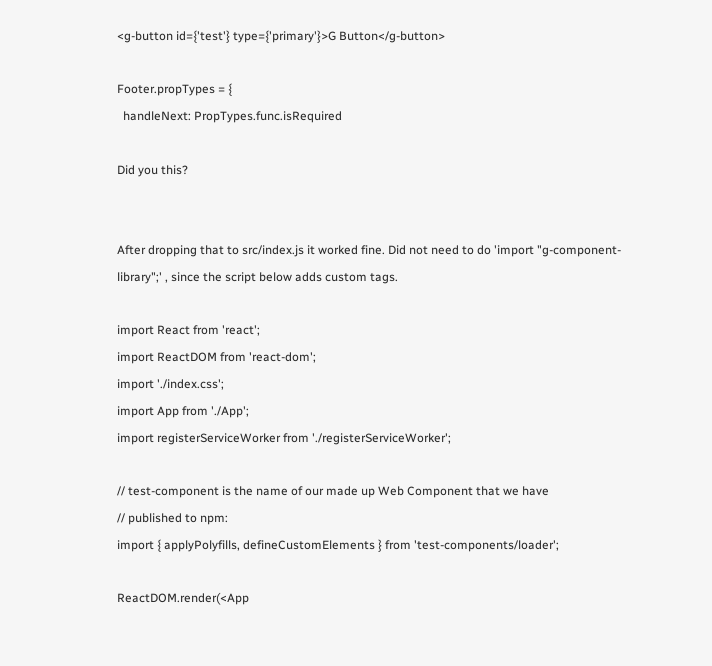<g-button id={'test'} type={'primary'}>G Button</g-button>

Footer.propTypes = {
  handleNext: PropTypes.func.isRequired

Did you this?


After dropping that to src/index.js it worked fine. Did not need to do 'import "g-component-library";' , since the script below adds custom tags.

import React from 'react';
import ReactDOM from 'react-dom';
import './index.css';
import App from './App';
import registerServiceWorker from './registerServiceWorker';

// test-component is the name of our made up Web Component that we have
// published to npm:
import { applyPolyfills, defineCustomElements } from 'test-components/loader';

ReactDOM.render(<App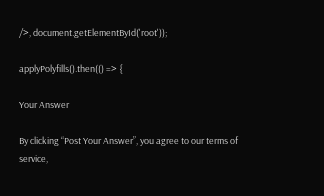/>, document.getElementById('root'));

applyPolyfills().then(() => {

Your Answer

By clicking “Post Your Answer”, you agree to our terms of service,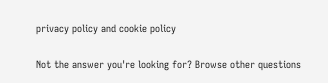privacy policy and cookie policy

Not the answer you're looking for? Browse other questions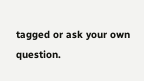tagged or ask your own question.